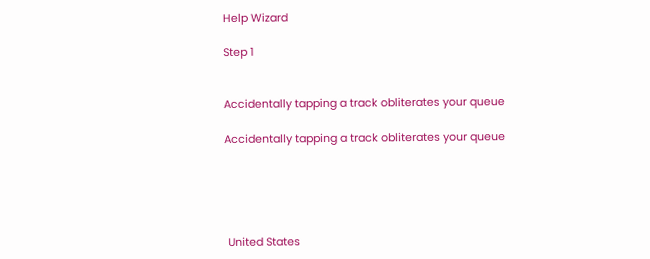Help Wizard

Step 1


Accidentally tapping a track obliterates your queue

Accidentally tapping a track obliterates your queue





 United States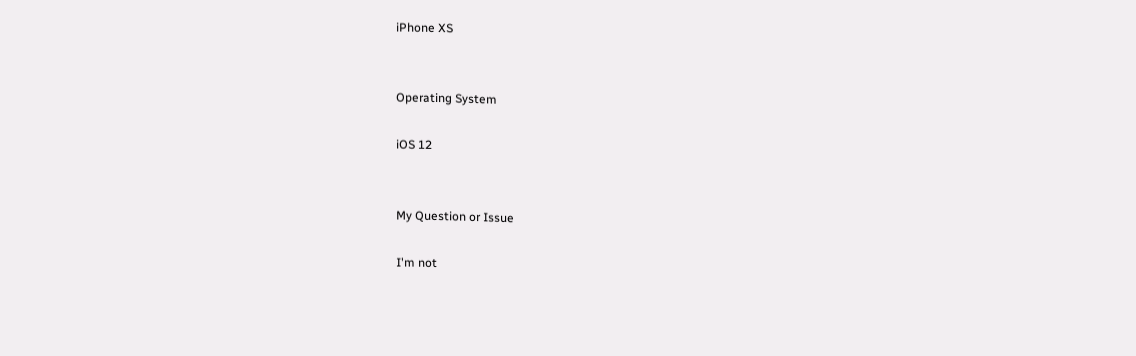iPhone XS


Operating System

iOS 12


My Question or Issue

I'm not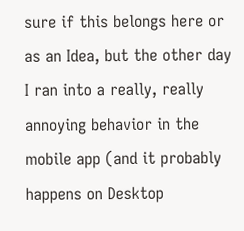sure if this belongs here or as an Idea, but the other day I ran into a really, really annoying behavior in the mobile app (and it probably happens on Desktop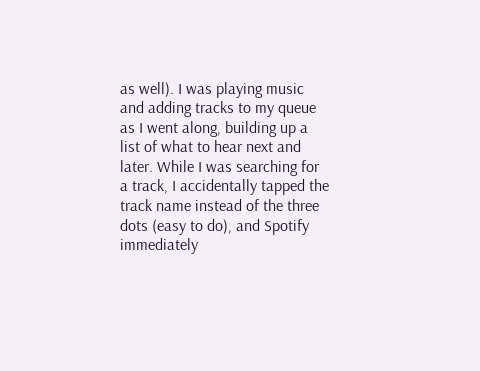as well). I was playing music and adding tracks to my queue as I went along, building up a list of what to hear next and later. While I was searching for a track, I accidentally tapped the track name instead of the three dots (easy to do), and Spotify immediately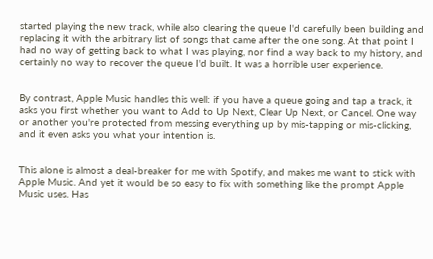started playing the new track, while also clearing the queue I'd carefully been building and replacing it with the arbitrary list of songs that came after the one song. At that point I had no way of getting back to what I was playing, nor find a way back to my history, and certainly no way to recover the queue I'd built. It was a horrible user experience.


By contrast, Apple Music handles this well: if you have a queue going and tap a track, it asks you first whether you want to Add to Up Next, Clear Up Next, or Cancel. One way or another you're protected from messing everything up by mis-tapping or mis-clicking, and it even asks you what your intention is.


This alone is almost a deal-breaker for me with Spotify, and makes me want to stick with Apple Music. And yet it would be so easy to fix with something like the prompt Apple Music uses. Has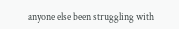anyone else been struggling with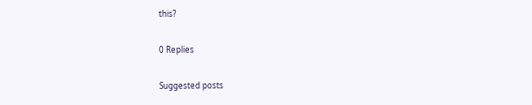this?

0 Replies

Suggested posts